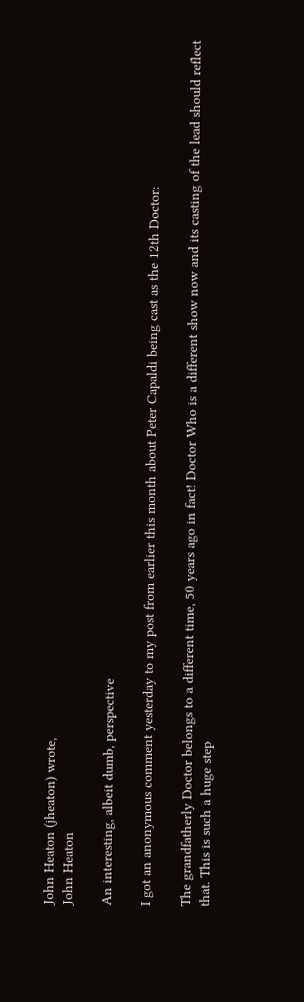John Heaton (jheaton) wrote,
John Heaton

An interesting, albeit dumb, perspective

I got an anonymous comment yesterday to my post from earlier this month about Peter Capaldi being cast as the 12th Doctor:

The grandfatherly Doctor belongs to a different time, 50 years ago in fact! Doctor Who is a different show now and its casting of the lead should reflect that. This is such a huge step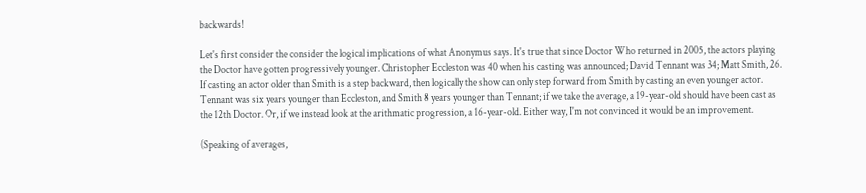backwards!

Let's first consider the consider the logical implications of what Anonymus says. It's true that since Doctor Who returned in 2005, the actors playing the Doctor have gotten progressively younger. Christopher Eccleston was 40 when his casting was announced; David Tennant was 34; Matt Smith, 26. If casting an actor older than Smith is a step backward, then logically the show can only step forward from Smith by casting an even younger actor. Tennant was six years younger than Eccleston, and Smith 8 years younger than Tennant; if we take the average, a 19-year-old should have been cast as the 12th Doctor. Or, if we instead look at the arithmatic progression, a 16-year-old. Either way, I'm not convinced it would be an improvement.

(Speaking of averages,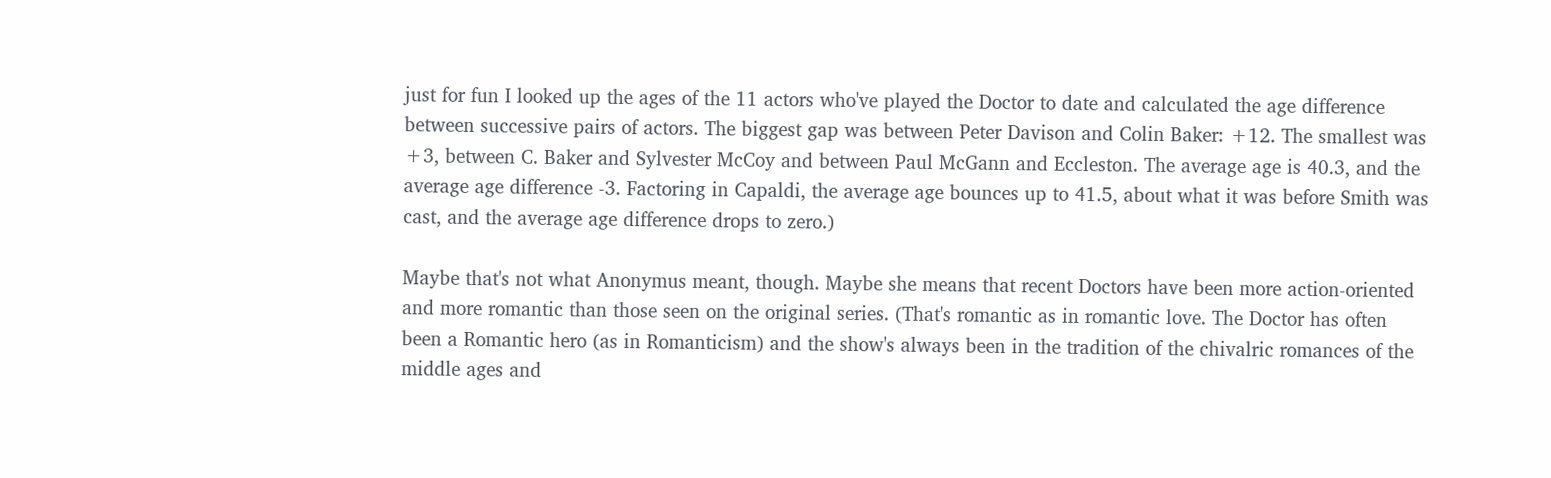just for fun I looked up the ages of the 11 actors who've played the Doctor to date and calculated the age difference between successive pairs of actors. The biggest gap was between Peter Davison and Colin Baker: +12. The smallest was +3, between C. Baker and Sylvester McCoy and between Paul McGann and Eccleston. The average age is 40.3, and the average age difference -3. Factoring in Capaldi, the average age bounces up to 41.5, about what it was before Smith was cast, and the average age difference drops to zero.)

Maybe that's not what Anonymus meant, though. Maybe she means that recent Doctors have been more action-oriented and more romantic than those seen on the original series. (That's romantic as in romantic love. The Doctor has often been a Romantic hero (as in Romanticism) and the show's always been in the tradition of the chivalric romances of the middle ages and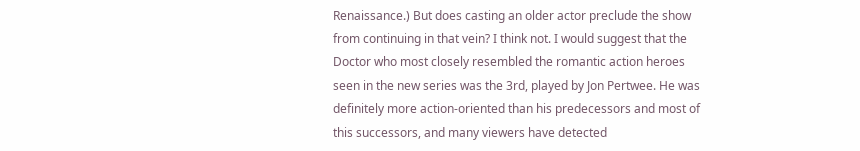Renaissance.) But does casting an older actor preclude the show from continuing in that vein? I think not. I would suggest that the Doctor who most closely resembled the romantic action heroes seen in the new series was the 3rd, played by Jon Pertwee. He was definitely more action-oriented than his predecessors and most of this successors, and many viewers have detected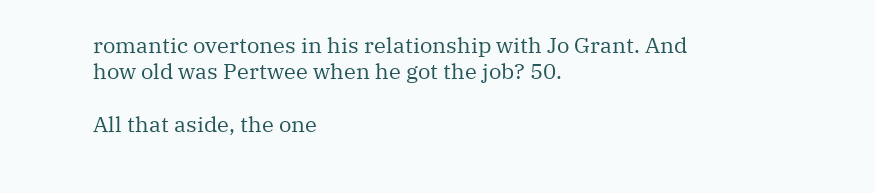romantic overtones in his relationship with Jo Grant. And how old was Pertwee when he got the job? 50.

All that aside, the one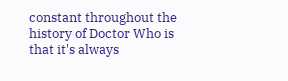constant throughout the history of Doctor Who is that it's always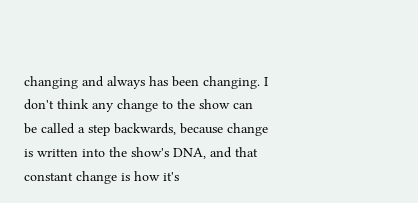changing and always has been changing. I don't think any change to the show can be called a step backwards, because change is written into the show's DNA, and that constant change is how it's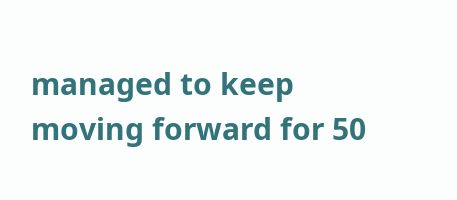managed to keep moving forward for 50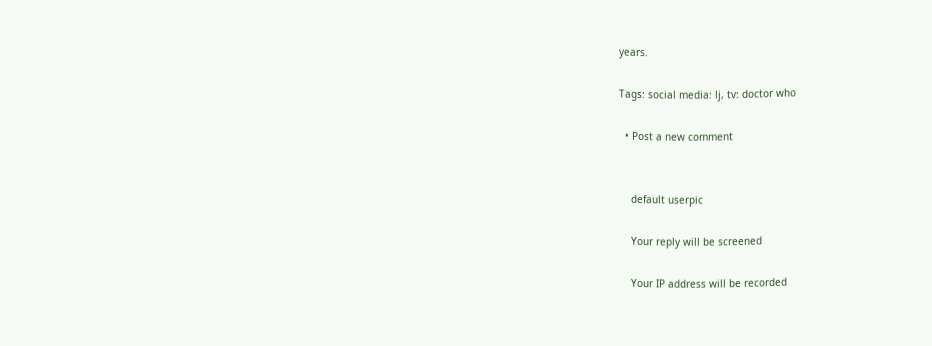years.

Tags: social media: lj, tv: doctor who

  • Post a new comment


    default userpic

    Your reply will be screened

    Your IP address will be recorded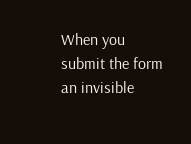When you submit the form an invisible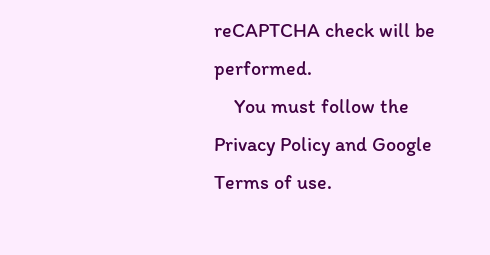reCAPTCHA check will be performed.
    You must follow the Privacy Policy and Google Terms of use.